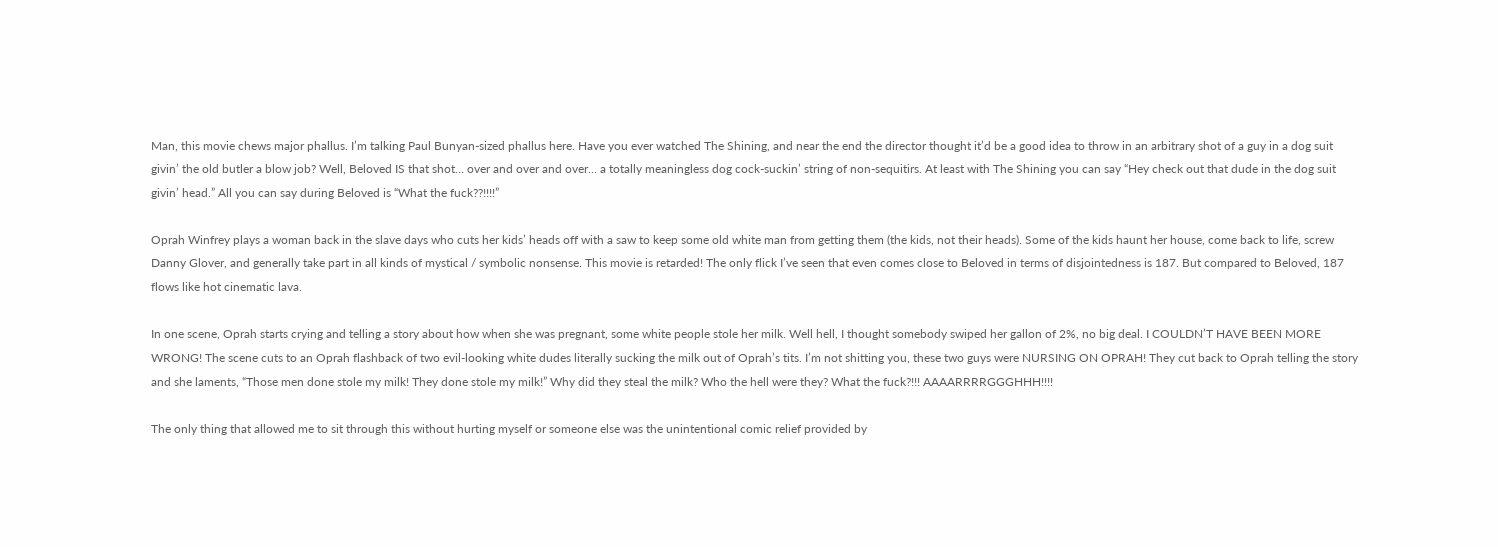Man, this movie chews major phallus. I’m talking Paul Bunyan-sized phallus here. Have you ever watched The Shining, and near the end the director thought it’d be a good idea to throw in an arbitrary shot of a guy in a dog suit givin’ the old butler a blow job? Well, Beloved IS that shot… over and over and over… a totally meaningless dog cock-suckin’ string of non-sequitirs. At least with The Shining you can say “Hey check out that dude in the dog suit givin’ head.” All you can say during Beloved is “What the fuck??!!!!”

Oprah Winfrey plays a woman back in the slave days who cuts her kids’ heads off with a saw to keep some old white man from getting them (the kids, not their heads). Some of the kids haunt her house, come back to life, screw Danny Glover, and generally take part in all kinds of mystical / symbolic nonsense. This movie is retarded! The only flick I’ve seen that even comes close to Beloved in terms of disjointedness is 187. But compared to Beloved, 187 flows like hot cinematic lava.

In one scene, Oprah starts crying and telling a story about how when she was pregnant, some white people stole her milk. Well hell, I thought somebody swiped her gallon of 2%, no big deal. I COULDN’T HAVE BEEN MORE WRONG! The scene cuts to an Oprah flashback of two evil-looking white dudes literally sucking the milk out of Oprah’s tits. I’m not shitting you, these two guys were NURSING ON OPRAH! They cut back to Oprah telling the story and she laments, “Those men done stole my milk! They done stole my milk!” Why did they steal the milk? Who the hell were they? What the fuck?!!! AAAARRRRGGGHHH!!!!

The only thing that allowed me to sit through this without hurting myself or someone else was the unintentional comic relief provided by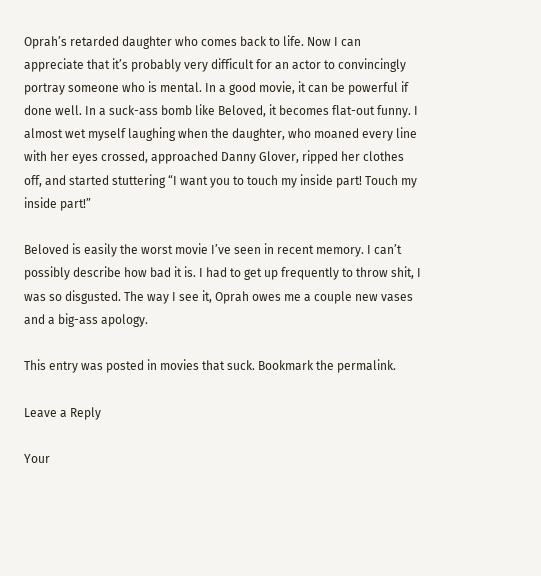Oprah’s retarded daughter who comes back to life. Now I can appreciate that it’s probably very difficult for an actor to convincingly portray someone who is mental. In a good movie, it can be powerful if done well. In a suck-ass bomb like Beloved, it becomes flat-out funny. I almost wet myself laughing when the daughter, who moaned every line with her eyes crossed, approached Danny Glover, ripped her clothes off, and started stuttering “I want you to touch my inside part! Touch my inside part!”

Beloved is easily the worst movie I’ve seen in recent memory. I can’t possibly describe how bad it is. I had to get up frequently to throw shit, I was so disgusted. The way I see it, Oprah owes me a couple new vases and a big-ass apology.

This entry was posted in movies that suck. Bookmark the permalink.

Leave a Reply

Your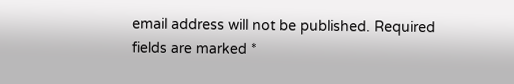email address will not be published. Required fields are marked *